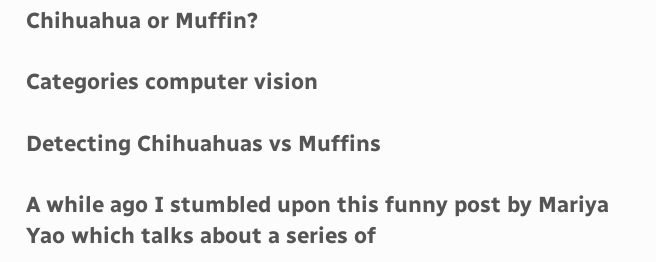Chihuahua or Muffin?

Categories computer vision

Detecting Chihuahuas vs Muffins

A while ago I stumbled upon this funny post by Mariya Yao which talks about a series of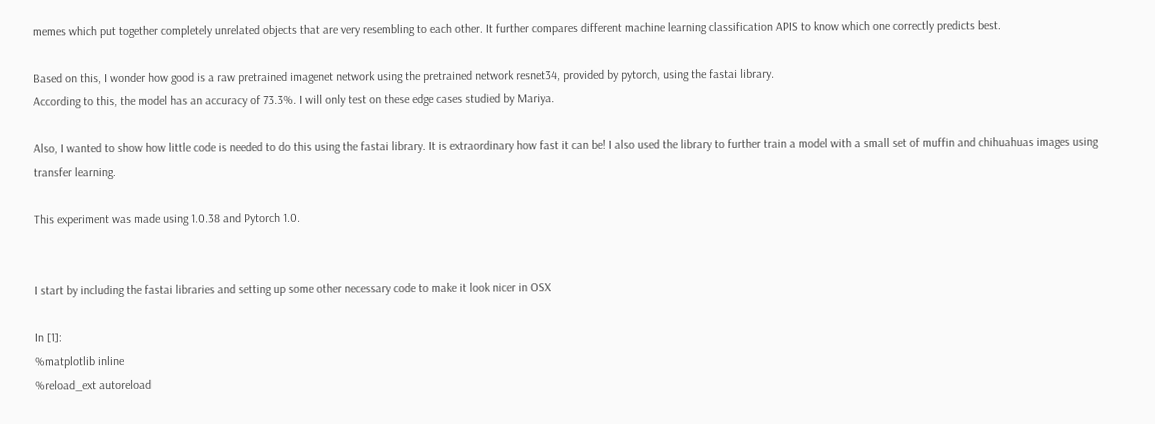memes which put together completely unrelated objects that are very resembling to each other. It further compares different machine learning classification APIS to know which one correctly predicts best.

Based on this, I wonder how good is a raw pretrained imagenet network using the pretrained network resnet34, provided by pytorch, using the fastai library.
According to this, the model has an accuracy of 73.3%. I will only test on these edge cases studied by Mariya.

Also, I wanted to show how little code is needed to do this using the fastai library. It is extraordinary how fast it can be! I also used the library to further train a model with a small set of muffin and chihuahuas images using transfer learning.

This experiment was made using 1.0.38 and Pytorch 1.0.


I start by including the fastai libraries and setting up some other necessary code to make it look nicer in OSX

In [1]:
%matplotlib inline
%reload_ext autoreload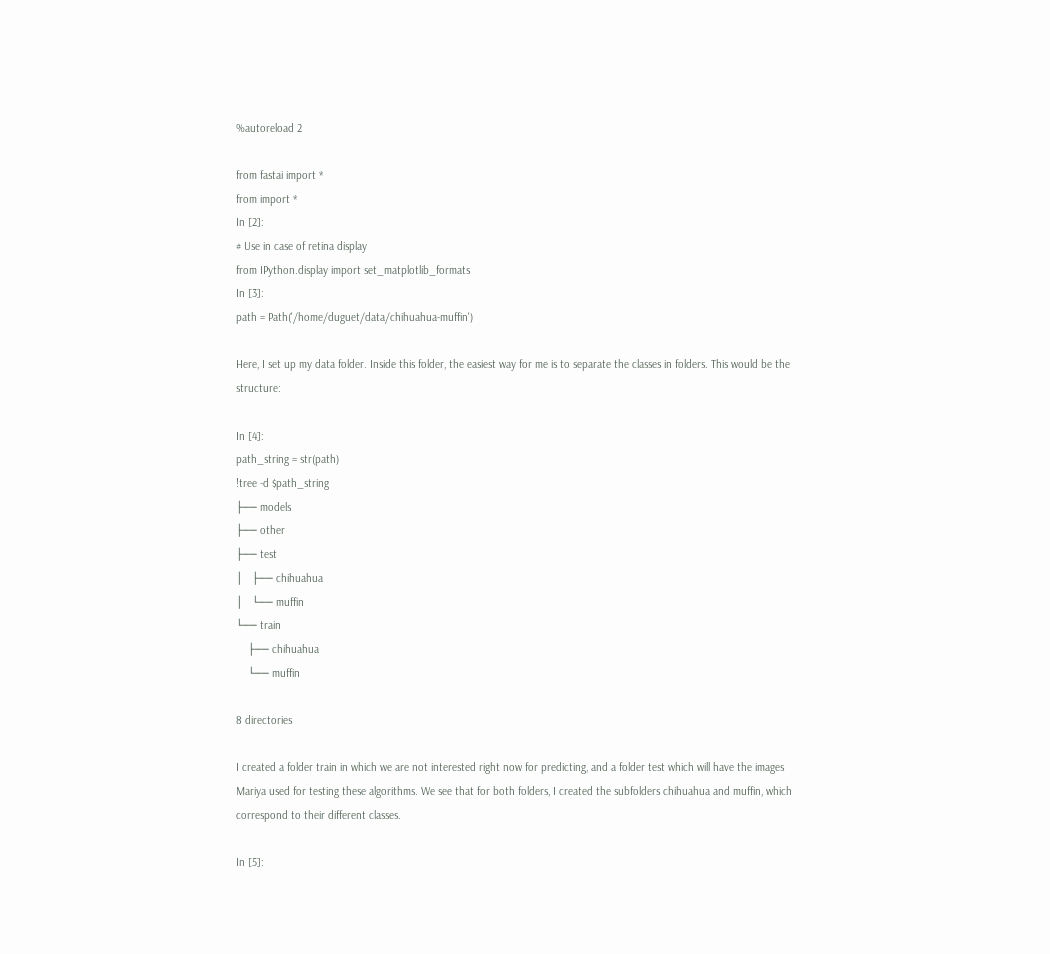%autoreload 2

from fastai import *
from import *
In [2]:
# Use in case of retina display
from IPython.display import set_matplotlib_formats
In [3]:
path = Path('/home/duguet/data/chihuahua-muffin')

Here, I set up my data folder. Inside this folder, the easiest way for me is to separate the classes in folders. This would be the structure:

In [4]:
path_string = str(path)
!tree -d $path_string
├── models
├── other
├── test
│   ├── chihuahua
│   └── muffin
└── train
    ├── chihuahua
    └── muffin

8 directories

I created a folder train in which we are not interested right now for predicting, and a folder test which will have the images Mariya used for testing these algorithms. We see that for both folders, I created the subfolders chihuahua and muffin, which correspond to their different classes.

In [5]: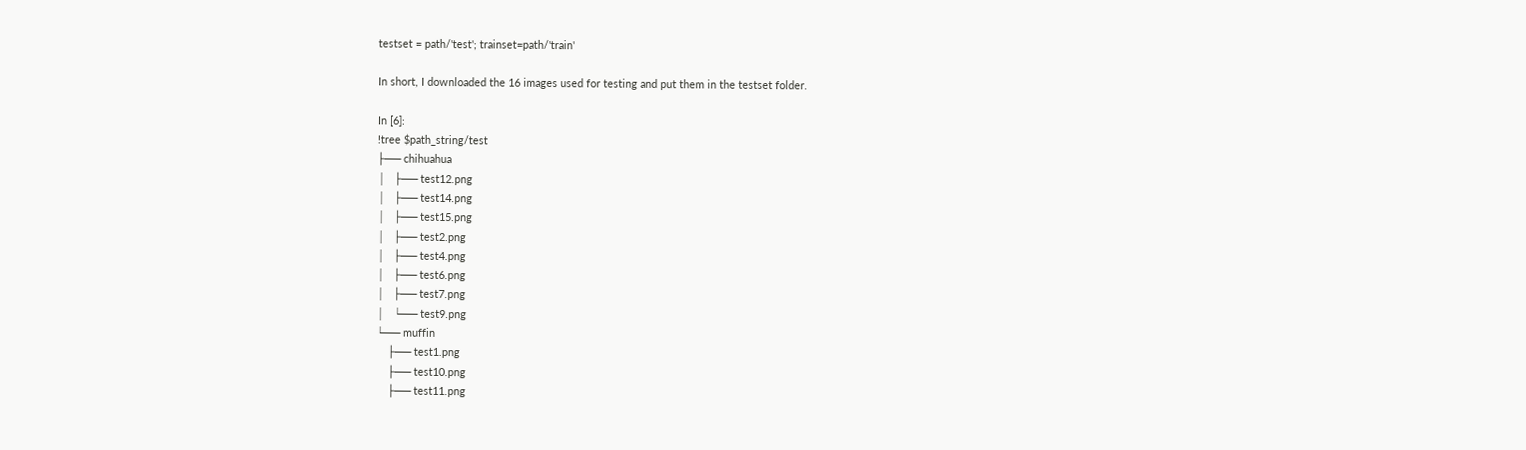testset = path/'test'; trainset=path/'train'

In short, I downloaded the 16 images used for testing and put them in the testset folder.

In [6]:
!tree $path_string/test
├── chihuahua
│   ├── test12.png
│   ├── test14.png
│   ├── test15.png
│   ├── test2.png
│   ├── test4.png
│   ├── test6.png
│   ├── test7.png
│   └── test9.png
└── muffin
    ├── test1.png
    ├── test10.png
    ├── test11.png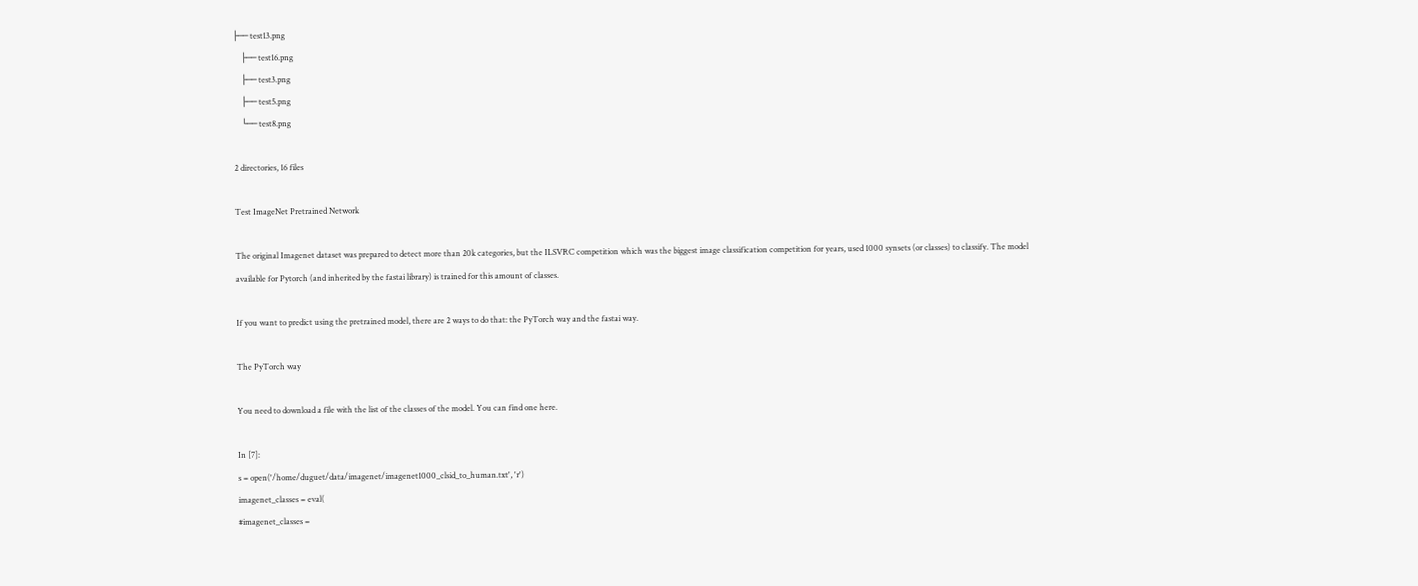├── test13.png
    ├── test16.png
    ├── test3.png
    ├── test5.png
    └── test8.png

2 directories, 16 files

Test ImageNet Pretrained Network

The original Imagenet dataset was prepared to detect more than 20k categories, but the ILSVRC competition which was the biggest image classification competition for years, used 1000 synsets (or classes) to classify. The model available for Pytorch (and inherited by the fastai library) is trained for this amount of classes.

If you want to predict using the pretrained model, there are 2 ways to do that: the PyTorch way and the fastai way.

The PyTorch way

You need to download a file with the list of the classes of the model. You can find one here.

In [7]:
s = open('/home/duguet/data/imagenet/imagenet1000_clsid_to_human.txt', 'r')
imagenet_classes = eval(
#imagenet_classes =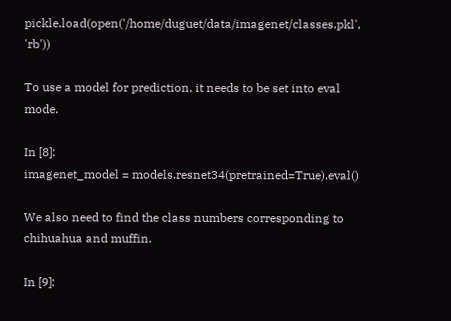pickle.load(open('/home/duguet/data/imagenet/classes.pkl', 'rb'))

To use a model for prediction, it needs to be set into eval mode.

In [8]:
imagenet_model = models.resnet34(pretrained=True).eval()

We also need to find the class numbers corresponding to chihuahua and muffin.

In [9]: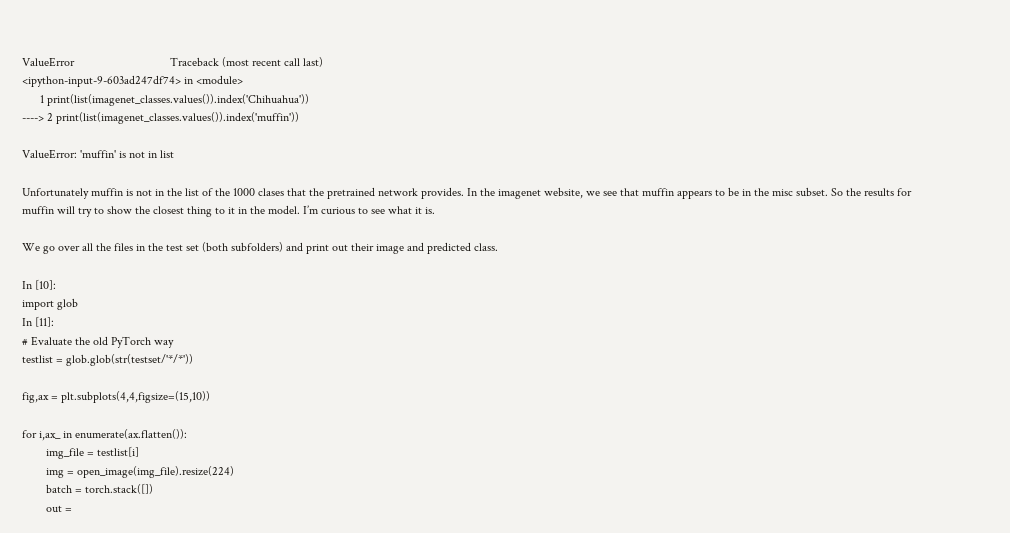ValueError                                Traceback (most recent call last)
<ipython-input-9-603ad247df74> in <module>
      1 print(list(imagenet_classes.values()).index('Chihuahua'))
----> 2 print(list(imagenet_classes.values()).index('muffin'))

ValueError: 'muffin' is not in list

Unfortunately muffin is not in the list of the 1000 clases that the pretrained network provides. In the imagenet website, we see that muffin appears to be in the misc subset. So the results for muffin will try to show the closest thing to it in the model. I’m curious to see what it is.

We go over all the files in the test set (both subfolders) and print out their image and predicted class.

In [10]:
import glob
In [11]:
# Evaluate the old PyTorch way
testlist = glob.glob(str(testset/'*/*'))

fig,ax = plt.subplots(4,4,figsize=(15,10))

for i,ax_ in enumerate(ax.flatten()):
        img_file = testlist[i]
        img = open_image(img_file).resize(224)
        batch = torch.stack([])
        out =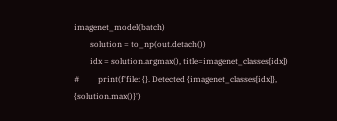imagenet_model(batch)
        solution = to_np(out.detach())
        idx = solution.argmax(), title=imagenet_classes[idx])
#         print(f'file: {}. Detected {imagenet_classes[idx]}, {solution.max()}')